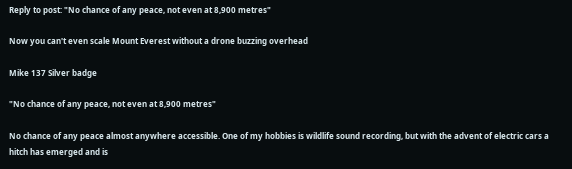Reply to post: "No chance of any peace, not even at 8,900 metres"

Now you can't even scale Mount Everest without a drone buzzing overhead

Mike 137 Silver badge

"No chance of any peace, not even at 8,900 metres"

No chance of any peace almost anywhere accessible. One of my hobbies is wildlife sound recording, but with the advent of electric cars a hitch has emerged and is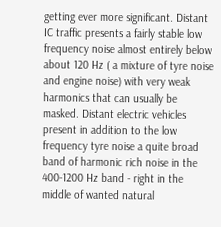getting ever more significant. Distant IC traffic presents a fairly stable low frequency noise almost entirely below about 120 Hz ( a mixture of tyre noise and engine noise) with very weak harmonics that can usually be masked. Distant electric vehicles present in addition to the low frequency tyre noise a quite broad band of harmonic rich noise in the 400-1200 Hz band - right in the middle of wanted natural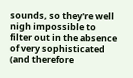sounds, so they're well nigh impossible to filter out in the absence of very sophisticated (and therefore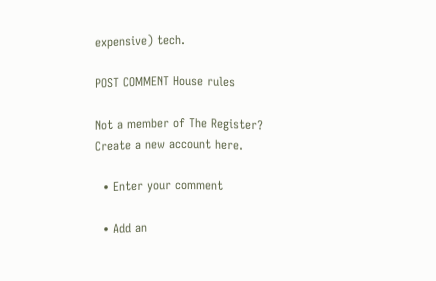expensive) tech.

POST COMMENT House rules

Not a member of The Register? Create a new account here.

  • Enter your comment

  • Add an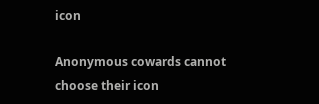icon

Anonymous cowards cannot choose their icon